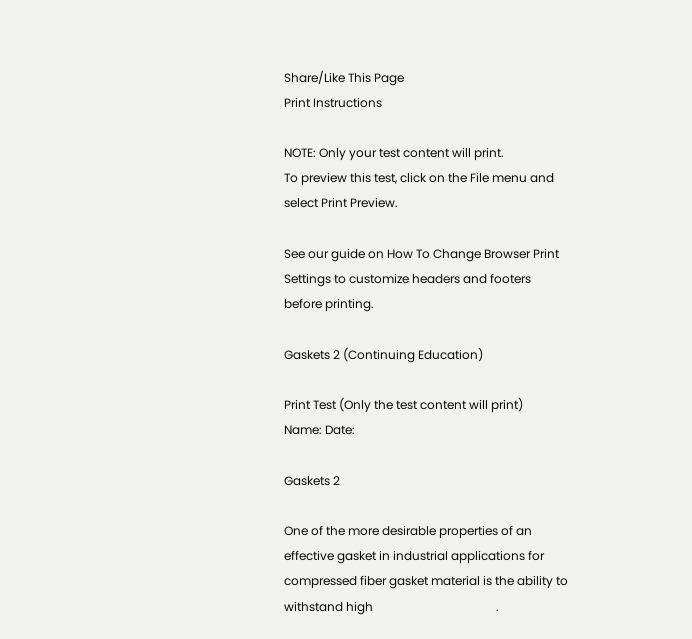Share/Like This Page
Print Instructions

NOTE: Only your test content will print.
To preview this test, click on the File menu and select Print Preview.

See our guide on How To Change Browser Print Settings to customize headers and footers before printing.

Gaskets 2 (Continuing Education)

Print Test (Only the test content will print)
Name: Date:

Gaskets 2

One of the more desirable properties of an effective gasket in industrial applications for compressed fiber gasket material is the ability to withstand high                                         .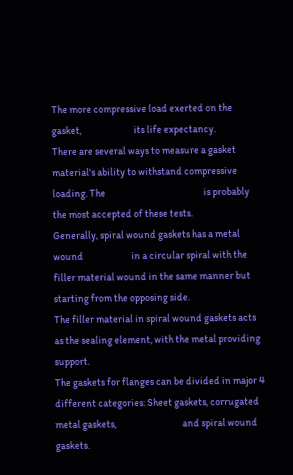The more compressive load exerted on the gasket,                          its life expectancy.
There are several ways to measure a gasket material's ability to withstand compressive loading. The                                                 is probably the most accepted of these tests.
Generally, spiral wound gaskets has a metal wound                        in a circular spiral with the filler material wound in the same manner but starting from the opposing side.
The filler material in spiral wound gaskets acts as the sealing element, with the metal providing                            support.
The gaskets for flanges can be divided in major 4 different categories: Sheet gaskets, corrugated metal gaskets,                                 and spiral wound gaskets.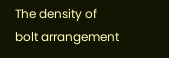The density of bolt arrangement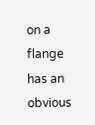on a flange has an obvious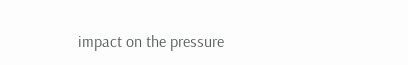impact on the pressure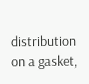distribution on a gasket,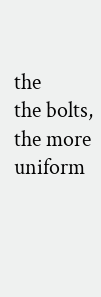the                    the bolts, the more uniform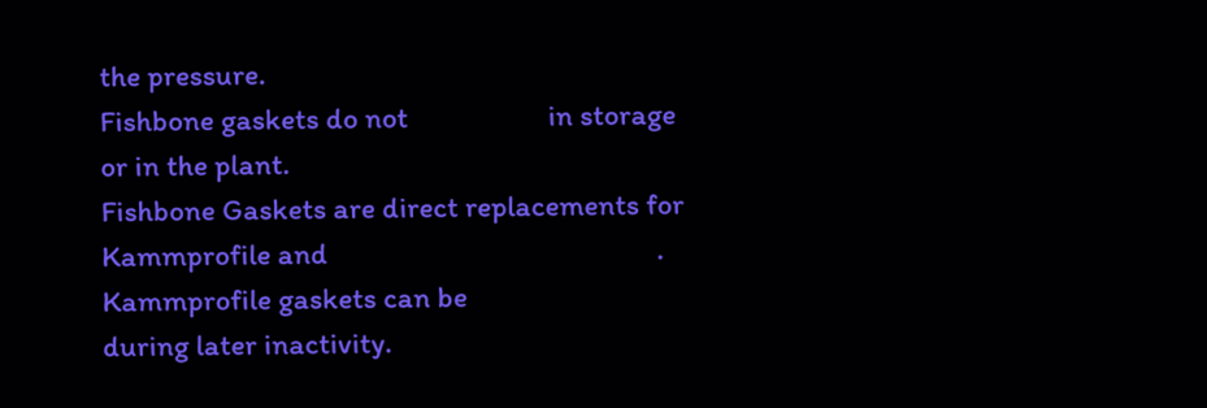the pressure.
Fishbone gaskets do not                    in storage or in the plant.
Fishbone Gaskets are direct replacements for Kammprofile and                                               .
Kammprofile gaskets can be                        during later inactivity.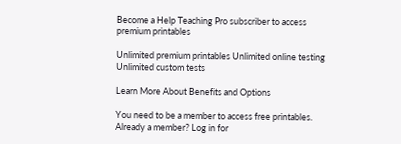Become a Help Teaching Pro subscriber to access premium printables

Unlimited premium printables Unlimited online testing Unlimited custom tests

Learn More About Benefits and Options

You need to be a member to access free printables.
Already a member? Log in for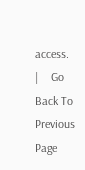access.    |    Go Back To Previous Page